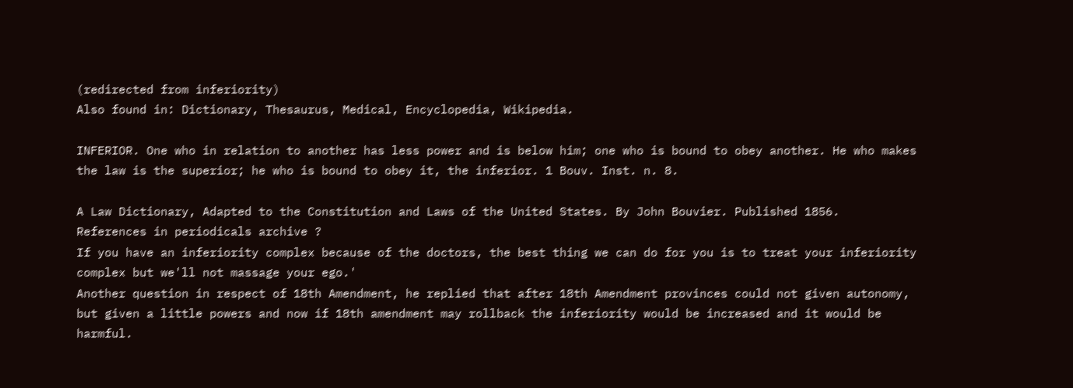(redirected from inferiority)
Also found in: Dictionary, Thesaurus, Medical, Encyclopedia, Wikipedia.

INFERIOR. One who in relation to another has less power and is below him; one who is bound to obey another. He who makes the law is the superior; he who is bound to obey it, the inferior. 1 Bouv. Inst. n. 8.

A Law Dictionary, Adapted to the Constitution and Laws of the United States. By John Bouvier. Published 1856.
References in periodicals archive ?
If you have an inferiority complex because of the doctors, the best thing we can do for you is to treat your inferiority complex but we'll not massage your ego.'
Another question in respect of 18th Amendment, he replied that after 18th Amendment provinces could not given autonomy, but given a little powers and now if 18th amendment may rollback the inferiority would be increased and it would be harmful.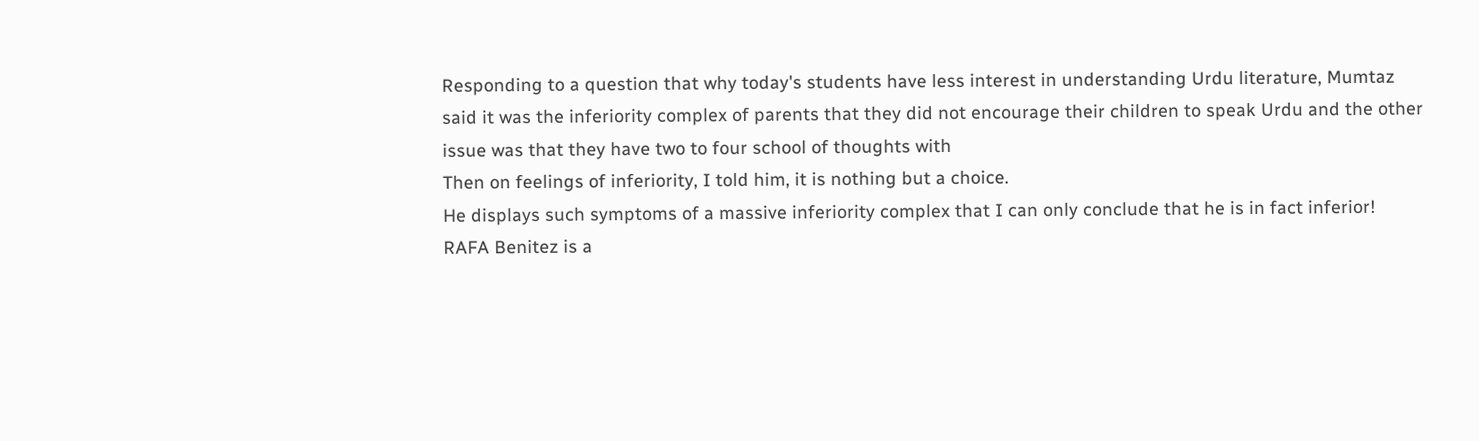Responding to a question that why today's students have less interest in understanding Urdu literature, Mumtaz said it was the inferiority complex of parents that they did not encourage their children to speak Urdu and the other issue was that they have two to four school of thoughts with
Then on feelings of inferiority, I told him, it is nothing but a choice.
He displays such symptoms of a massive inferiority complex that I can only conclude that he is in fact inferior!
RAFA Benitez is a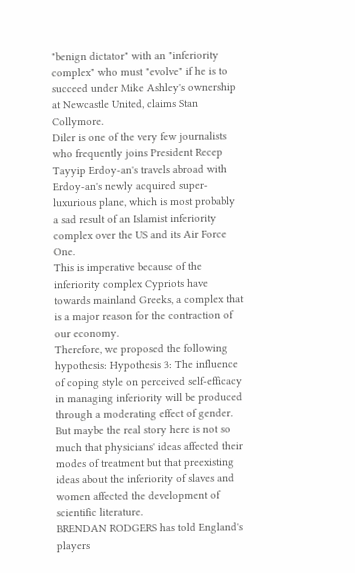"benign dictator" with an "inferiority complex" who must "evolve" if he is to succeed under Mike Ashley's ownership at Newcastle United, claims Stan Collymore.
Diler is one of the very few journalists who frequently joins President Recep Tayyip Erdoy-an's travels abroad with Erdoy-an's newly acquired super-luxurious plane, which is most probably a sad result of an Islamist inferiority complex over the US and its Air Force One.
This is imperative because of the inferiority complex Cypriots have towards mainland Greeks, a complex that is a major reason for the contraction of our economy.
Therefore, we proposed the following hypothesis: Hypothesis 3: The influence of coping style on perceived self-efficacy in managing inferiority will be produced through a moderating effect of gender.
But maybe the real story here is not so much that physicians' ideas affected their modes of treatment but that preexisting ideas about the inferiority of slaves and women affected the development of scientific literature.
BRENDAN RODGERS has told England's players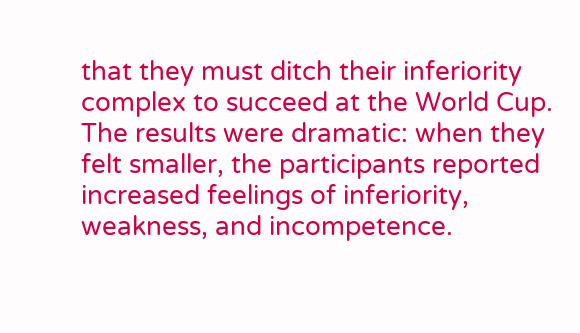that they must ditch their inferiority complex to succeed at the World Cup.
The results were dramatic: when they felt smaller, the participants reported increased feelings of inferiority, weakness, and incompetence.